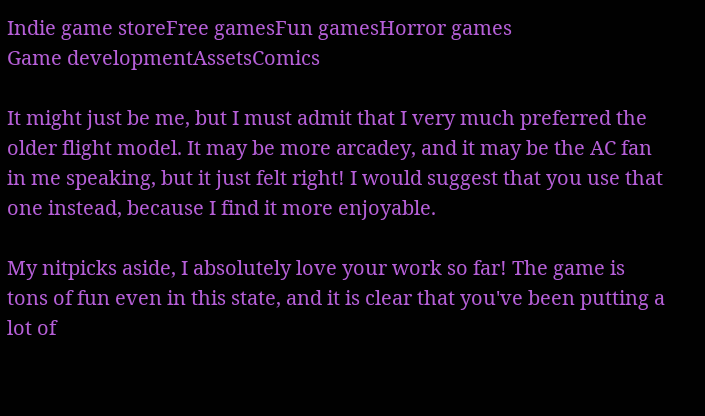Indie game storeFree gamesFun gamesHorror games
Game developmentAssetsComics

It might just be me, but I must admit that I very much preferred the older flight model. It may be more arcadey, and it may be the AC fan in me speaking, but it just felt right! I would suggest that you use that one instead, because I find it more enjoyable.

My nitpicks aside, I absolutely love your work so far! The game is tons of fun even in this state, and it is clear that you've been putting a lot of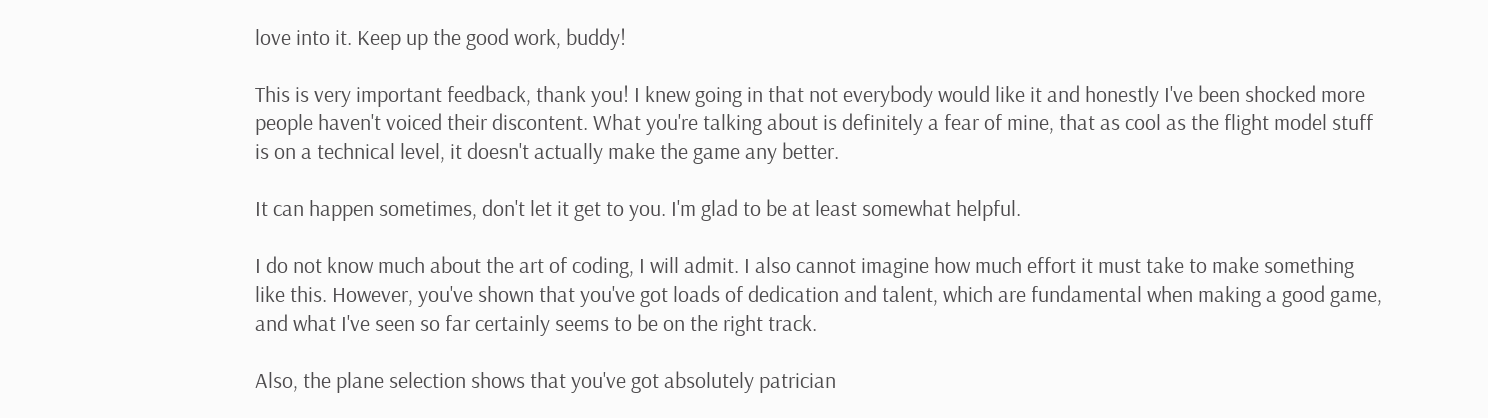love into it. Keep up the good work, buddy!

This is very important feedback, thank you! I knew going in that not everybody would like it and honestly I've been shocked more people haven't voiced their discontent. What you're talking about is definitely a fear of mine, that as cool as the flight model stuff is on a technical level, it doesn't actually make the game any better.

It can happen sometimes, don't let it get to you. I'm glad to be at least somewhat helpful.

I do not know much about the art of coding, I will admit. I also cannot imagine how much effort it must take to make something like this. However, you've shown that you've got loads of dedication and talent, which are fundamental when making a good game, and what I've seen so far certainly seems to be on the right track.

Also, the plane selection shows that you've got absolutely patrician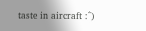taste in aircraft :^)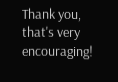Thank you, that's very encouraging!